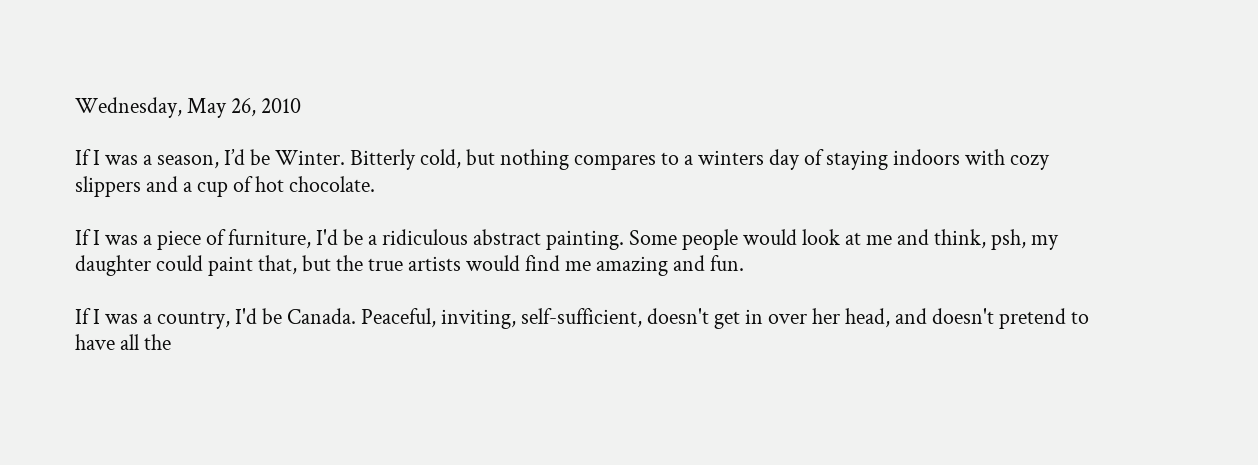Wednesday, May 26, 2010

If I was a season, I’d be Winter. Bitterly cold, but nothing compares to a winters day of staying indoors with cozy slippers and a cup of hot chocolate.

If I was a piece of furniture, I'd be a ridiculous abstract painting. Some people would look at me and think, psh, my daughter could paint that, but the true artists would find me amazing and fun.

If I was a country, I'd be Canada. Peaceful, inviting, self-sufficient, doesn't get in over her head, and doesn't pretend to have all the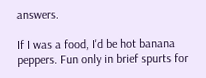answers.

If I was a food, I'd be hot banana peppers. Fun only in brief spurts for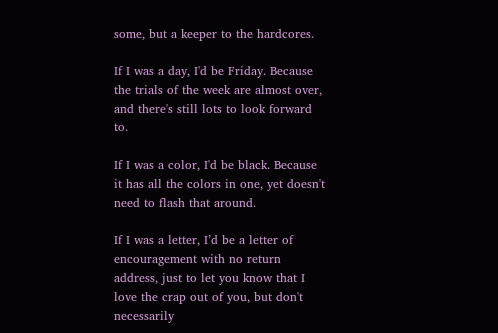some, but a keeper to the hardcores.

If I was a day, I'd be Friday. Because the trials of the week are almost over, and there's still lots to look forward to.

If I was a color, I'd be black. Because it has all the colors in one, yet doesn't need to flash that around.

If I was a letter, I’d be a letter of encouragement with no return address, just to let you know that I love the crap out of you, but don't necessarily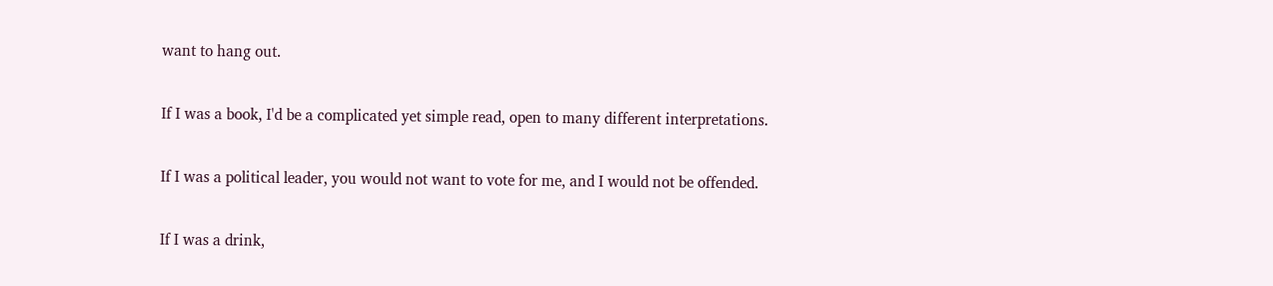want to hang out.

If I was a book, I'd be a complicated yet simple read, open to many different interpretations.

If I was a political leader, you would not want to vote for me, and I would not be offended.

If I was a drink,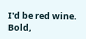I'd be red wine. Bold,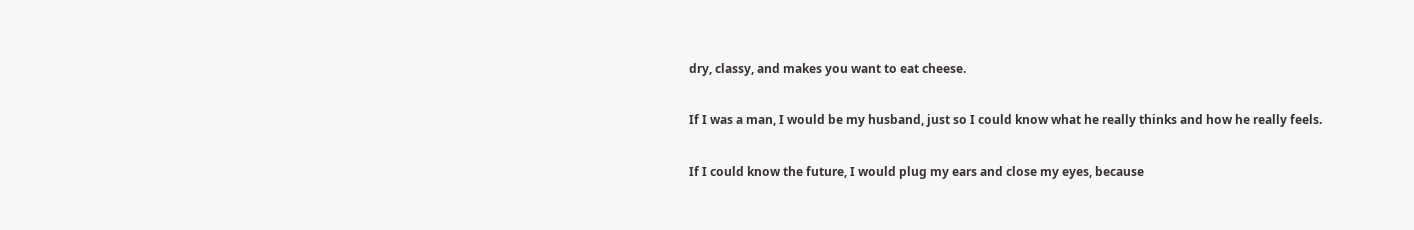dry, classy, and makes you want to eat cheese.

If I was a man, I would be my husband, just so I could know what he really thinks and how he really feels.

If I could know the future, I would plug my ears and close my eyes, because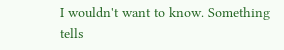I wouldn't want to know. Something tells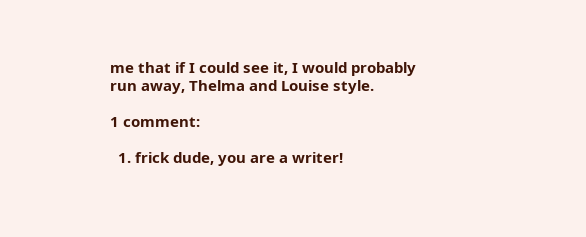me that if I could see it, I would probably run away, Thelma and Louise style.

1 comment:

  1. frick dude, you are a writer!